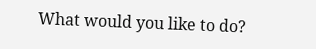What would you like to do?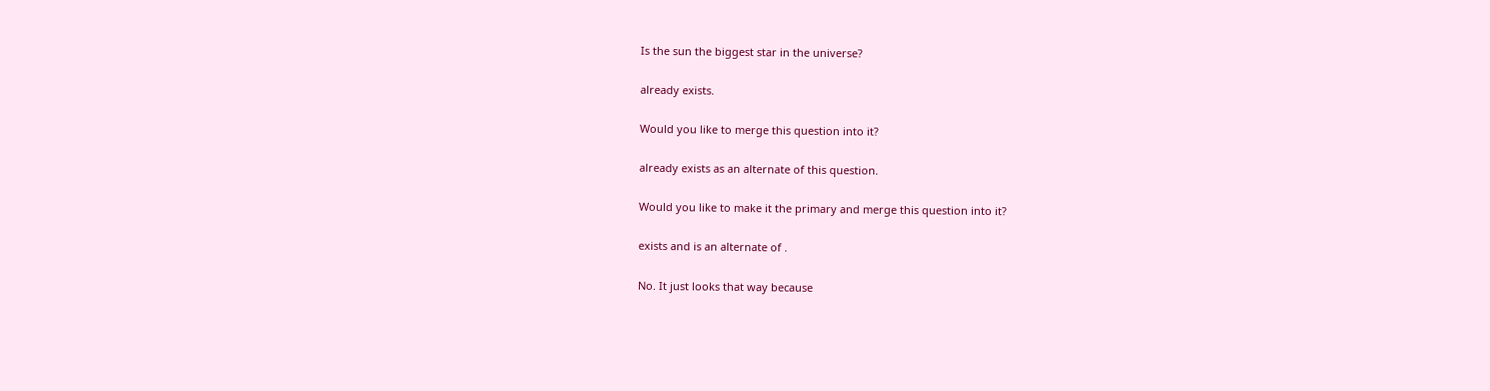Is the sun the biggest star in the universe?

already exists.

Would you like to merge this question into it?

already exists as an alternate of this question.

Would you like to make it the primary and merge this question into it?

exists and is an alternate of .

No. It just looks that way because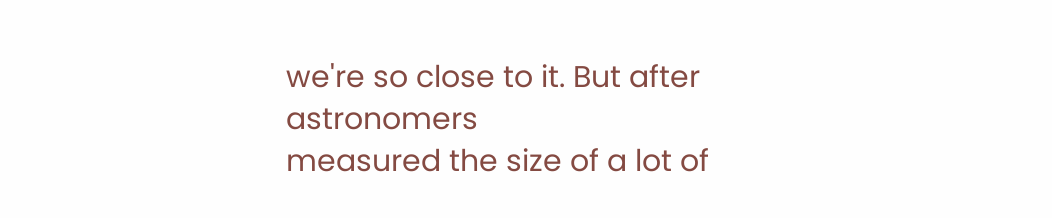we're so close to it. But after astronomers
measured the size of a lot of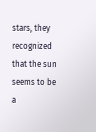stars, they recognized that the sun seems to be
a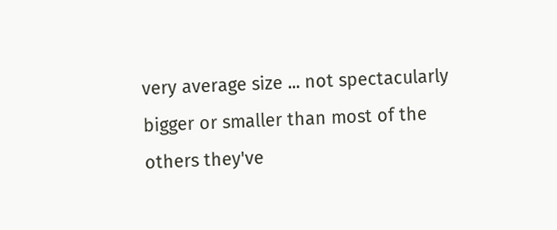very average size ... not spectacularly bigger or smaller than most of the
others they've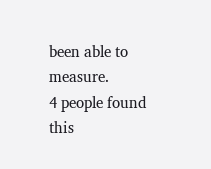been able to measure.
4 people found this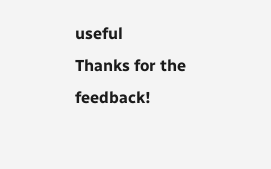useful
Thanks for the feedback!